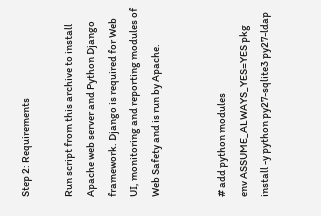Step 2: Requirements

Run script from this archive to install Apache web server and Python Django framework. Django is required for Web UI, monitoring and reporting modules of Web Safety and is run by Apache.


# add python modules
env ASSUME_ALWAYS_YES=YES pkg install -y python py27-sqlite3 py27-ldap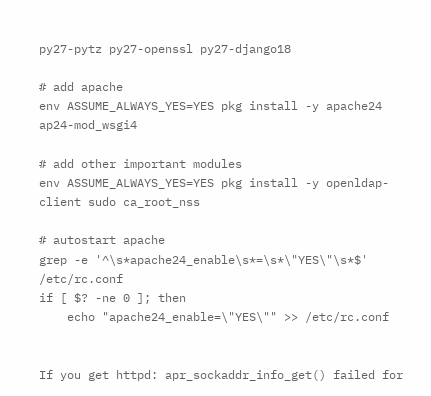py27-pytz py27-openssl py27-django18

# add apache
env ASSUME_ALWAYS_YES=YES pkg install -y apache24 ap24-mod_wsgi4

# add other important modules
env ASSUME_ALWAYS_YES=YES pkg install -y openldap-client sudo ca_root_nss

# autostart apache
grep -e '^\s*apache24_enable\s*=\s*\"YES\"\s*$' /etc/rc.conf
if [ $? -ne 0 ]; then
    echo "apache24_enable=\"YES\"" >> /etc/rc.conf


If you get httpd: apr_sockaddr_info_get() failed for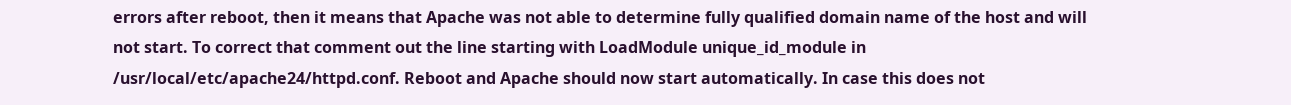errors after reboot, then it means that Apache was not able to determine fully qualified domain name of the host and will not start. To correct that comment out the line starting with LoadModule unique_id_module in /usr/local/etc/apache24/httpd.conf. Reboot and Apache should now start automatically. In case this does not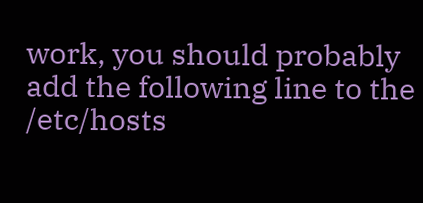work, you should probably add the following line to the /etc/hosts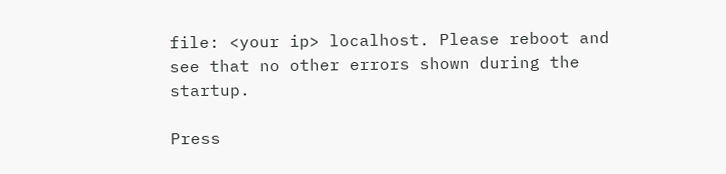file: <your ip> localhost. Please reboot and see that no other errors shown during the startup.

Press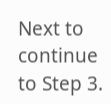Next to continue to Step 3.